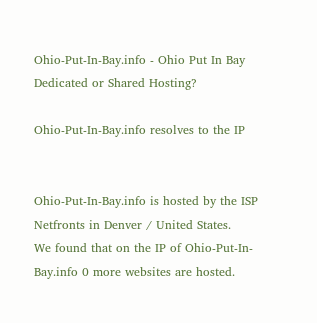Ohio-Put-In-Bay.info - Ohio Put In Bay Dedicated or Shared Hosting?

Ohio-Put-In-Bay.info resolves to the IP


Ohio-Put-In-Bay.info is hosted by the ISP Netfronts in Denver / United States.
We found that on the IP of Ohio-Put-In-Bay.info 0 more websites are hosted.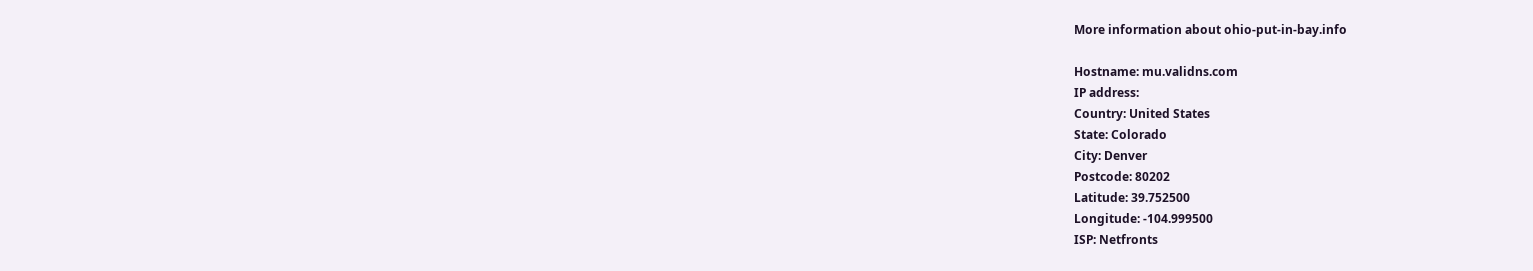More information about ohio-put-in-bay.info

Hostname: mu.validns.com
IP address:
Country: United States
State: Colorado
City: Denver
Postcode: 80202
Latitude: 39.752500
Longitude: -104.999500
ISP: Netfronts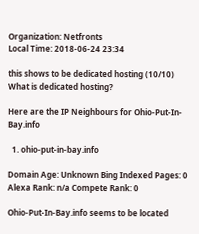Organization: Netfronts
Local Time: 2018-06-24 23:34

this shows to be dedicated hosting (10/10)
What is dedicated hosting?

Here are the IP Neighbours for Ohio-Put-In-Bay.info

  1. ohio-put-in-bay.info

Domain Age: Unknown Bing Indexed Pages: 0
Alexa Rank: n/a Compete Rank: 0

Ohio-Put-In-Bay.info seems to be located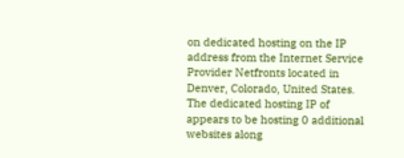on dedicated hosting on the IP address from the Internet Service Provider Netfronts located in Denver, Colorado, United States. The dedicated hosting IP of appears to be hosting 0 additional websites along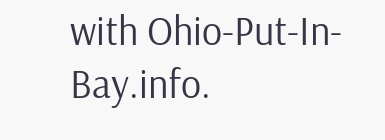with Ohio-Put-In-Bay.info.